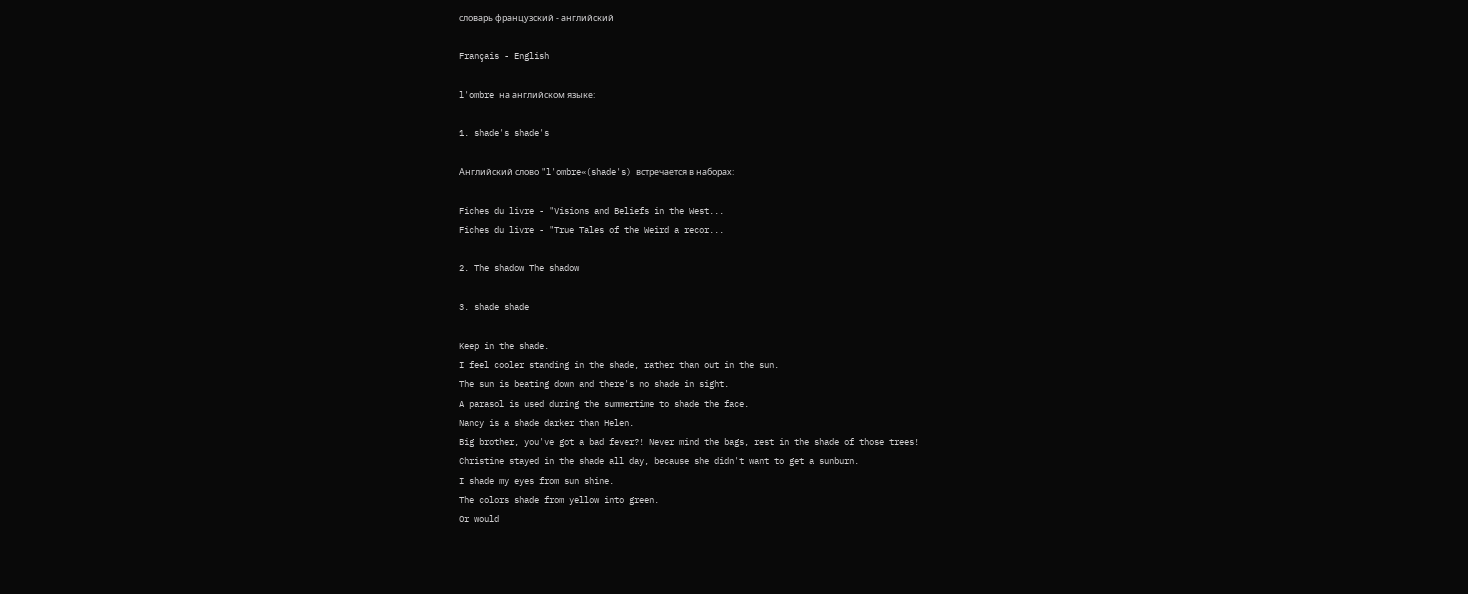словарь французский - английский

Français - English

l'ombre на английском языке:

1. shade's shade's

Английский слово "l'ombre«(shade's) встречается в наборах:

Fiches du livre - "Visions and Beliefs in the West...
Fiches du livre - "True Tales of the Weird a recor...

2. The shadow The shadow

3. shade shade

Keep in the shade.
I feel cooler standing in the shade, rather than out in the sun.
The sun is beating down and there's no shade in sight.
A parasol is used during the summertime to shade the face.
Nancy is a shade darker than Helen.
Big brother, you've got a bad fever?! Never mind the bags, rest in the shade of those trees!
Christine stayed in the shade all day, because she didn't want to get a sunburn.
I shade my eyes from sun shine.
The colors shade from yellow into green.
Or would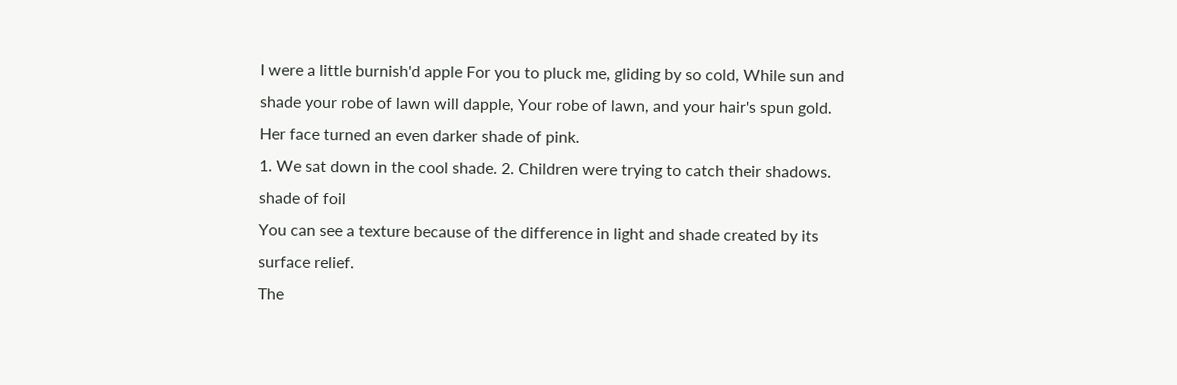I were a little burnish'd apple For you to pluck me, gliding by so cold, While sun and shade your robe of lawn will dapple, Your robe of lawn, and your hair's spun gold.
Her face turned an even darker shade of pink.
1. We sat down in the cool shade. 2. Children were trying to catch their shadows.
shade of foil
You can see a texture because of the difference in light and shade created by its surface relief.
The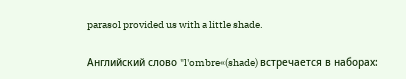parasol provided us with a little shade.

Английский слово "l'ombre«(shade) встречается в наборах: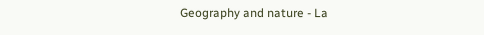Geography and nature - La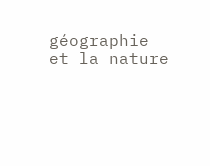géographie et la nature